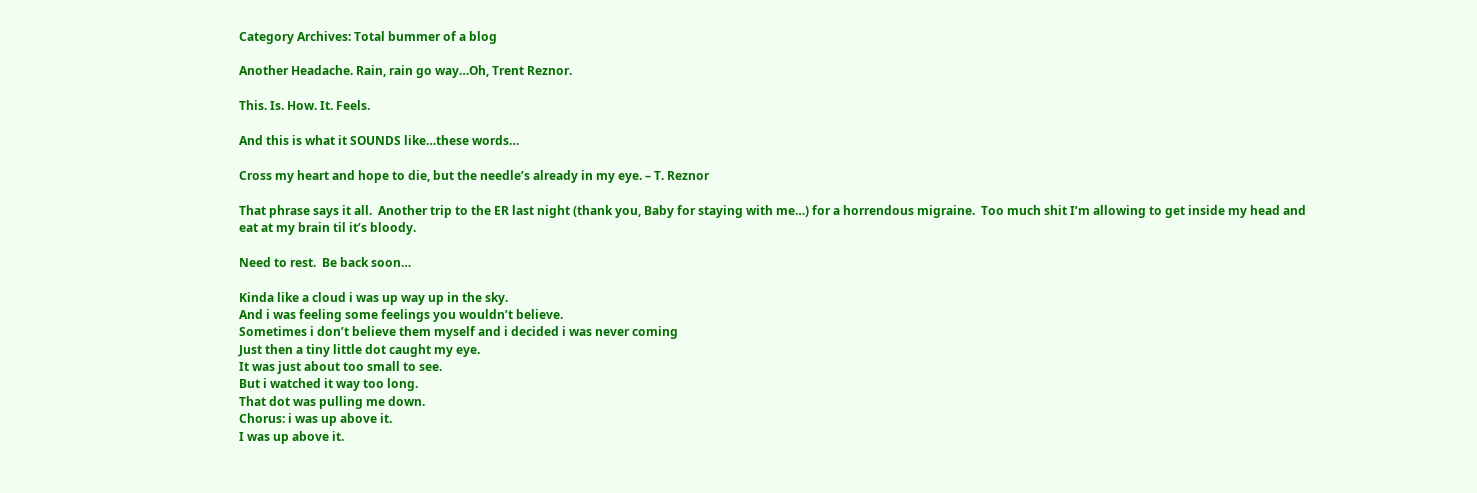Category Archives: Total bummer of a blog

Another Headache. Rain, rain go way…Oh, Trent Reznor.

This. Is. How. It. Feels.

And this is what it SOUNDS like…these words…

Cross my heart and hope to die, but the needle’s already in my eye. – T. Reznor

That phrase says it all.  Another trip to the ER last night (thank you, Baby for staying with me…) for a horrendous migraine.  Too much shit I’m allowing to get inside my head and eat at my brain til it’s bloody.

Need to rest.  Be back soon…

Kinda like a cloud i was up way up in the sky.
And i was feeling some feelings you wouldn’t believe.
Sometimes i don’t believe them myself and i decided i was never coming
Just then a tiny little dot caught my eye.
It was just about too small to see.
But i watched it way too long.
That dot was pulling me down.
Chorus: i was up above it.
I was up above it.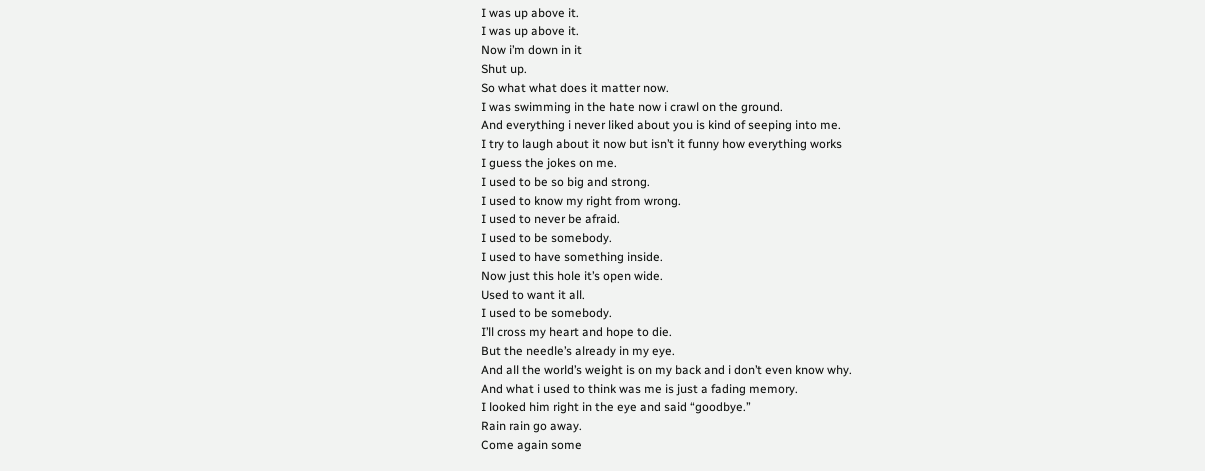I was up above it.
I was up above it.
Now i’m down in it
Shut up.
So what what does it matter now.
I was swimming in the hate now i crawl on the ground.
And everything i never liked about you is kind of seeping into me.
I try to laugh about it now but isn’t it funny how everything works
I guess the jokes on me.
I used to be so big and strong.
I used to know my right from wrong.
I used to never be afraid.
I used to be somebody.
I used to have something inside.
Now just this hole it’s open wide.
Used to want it all.
I used to be somebody.
I’ll cross my heart and hope to die.
But the needle’s already in my eye.
And all the world’s weight is on my back and i don’t even know why.
And what i used to think was me is just a fading memory.
I looked him right in the eye and said “goodbye.”
Rain rain go away.
Come again some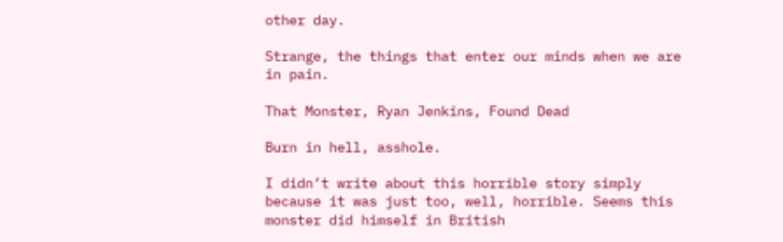other day.

Strange, the things that enter our minds when we are in pain.

That Monster, Ryan Jenkins, Found Dead

Burn in hell, asshole.

I didn’t write about this horrible story simply because it was just too, well, horrible. Seems this monster did himself in British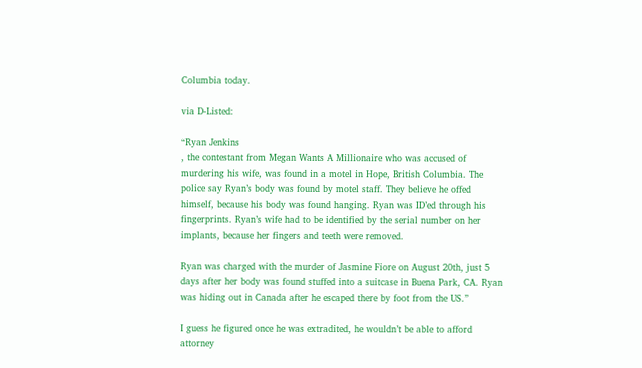Columbia today.

via D-Listed:

“Ryan Jenkins
, the contestant from Megan Wants A Millionaire who was accused of murdering his wife, was found in a motel in Hope, British Columbia. The police say Ryan’s body was found by motel staff. They believe he offed himself, because his body was found hanging. Ryan was ID’ed through his fingerprints. Ryan’s wife had to be identified by the serial number on her implants, because her fingers and teeth were removed.

Ryan was charged with the murder of Jasmine Fiore on August 20th, just 5 days after her body was found stuffed into a suitcase in Buena Park, CA. Ryan was hiding out in Canada after he escaped there by foot from the US.”

I guess he figured once he was extradited, he wouldn’t be able to afford attorney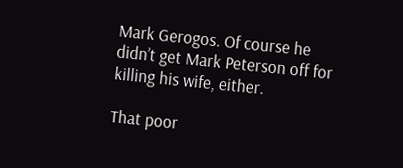Mark Gerogos. Of course he didn’t get Mark Peterson off for killing his wife, either.

That poor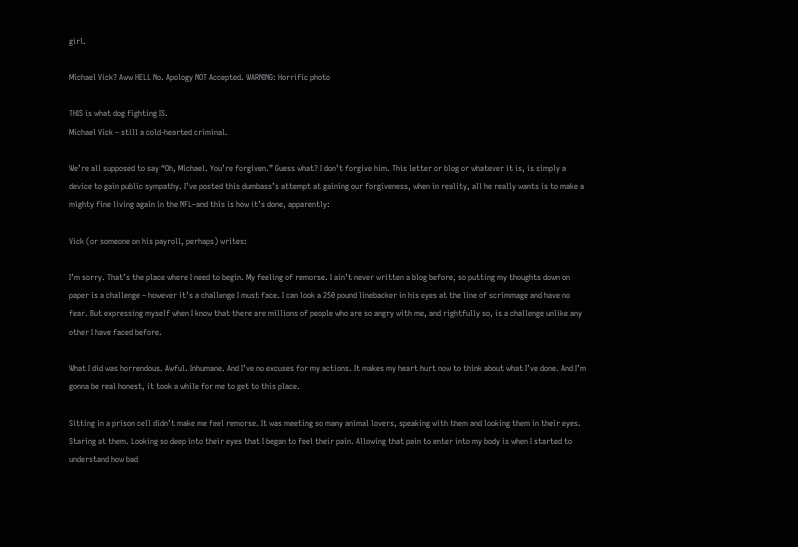girl.

Michael Vick? Aww HELL No. Apology NOT Accepted. WARNING: Horrific photo

THIS is what dog fighting IS.
Michael Vick – still a cold-hearted criminal.

We’re all supposed to say “Oh, Michael. You’re forgiven.” Guess what? I don’t forgive him. This letter or blog or whatever it is, is simply a device to gain public sympathy. I’ve posted this dumbass’s attempt at gaining our forgiveness, when in reality, all he really wants is to make a mighty fine living again in the NFL–and this is how it’s done, apparently:

Vick (or someone on his payroll, perhaps) writes:

I’m sorry. That’s the place where I need to begin. My feeling of remorse. I ain’t never written a blog before, so putting my thoughts down on paper is a challenge – however it’s a challenge I must face. I can look a 250 pound linebacker in his eyes at the line of scrimmage and have no fear. But expressing myself when I know that there are millions of people who are so angry with me, and rightfully so, is a challenge unlike any other I have faced before.

What I did was horrendous. Awful. Inhumane. And I’ve no excuses for my actions. It makes my heart hurt now to think about what I’ve done. And I’m gonna be real honest, it took a while for me to get to this place.

Sitting in a prison cell didn’t make me feel remorse. It was meeting so many animal lovers, speaking with them and looking them in their eyes. Staring at them. Looking so deep into their eyes that I began to feel their pain. Allowing that pain to enter into my body is when I started to understand how bad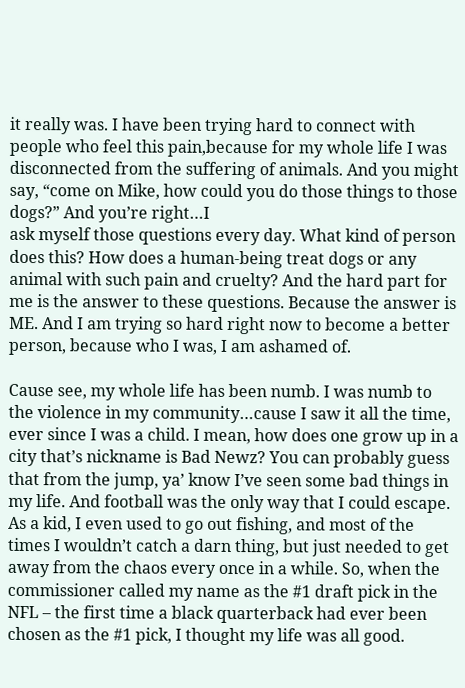it really was. I have been trying hard to connect with people who feel this pain,because for my whole life I was disconnected from the suffering of animals. And you might say, “come on Mike, how could you do those things to those dogs?” And you’re right…I
ask myself those questions every day. What kind of person does this? How does a human-being treat dogs or any animal with such pain and cruelty? And the hard part for me is the answer to these questions. Because the answer is ME. And I am trying so hard right now to become a better person, because who I was, I am ashamed of.

Cause see, my whole life has been numb. I was numb to the violence in my community…cause I saw it all the time, ever since I was a child. I mean, how does one grow up in a city that’s nickname is Bad Newz? You can probably guess that from the jump, ya’ know I’ve seen some bad things in my life. And football was the only way that I could escape. As a kid, I even used to go out fishing, and most of the times I wouldn’t catch a darn thing, but just needed to get away from the chaos every once in a while. So, when the commissioner called my name as the #1 draft pick in the NFL – the first time a black quarterback had ever been chosen as the #1 pick, I thought my life was all good.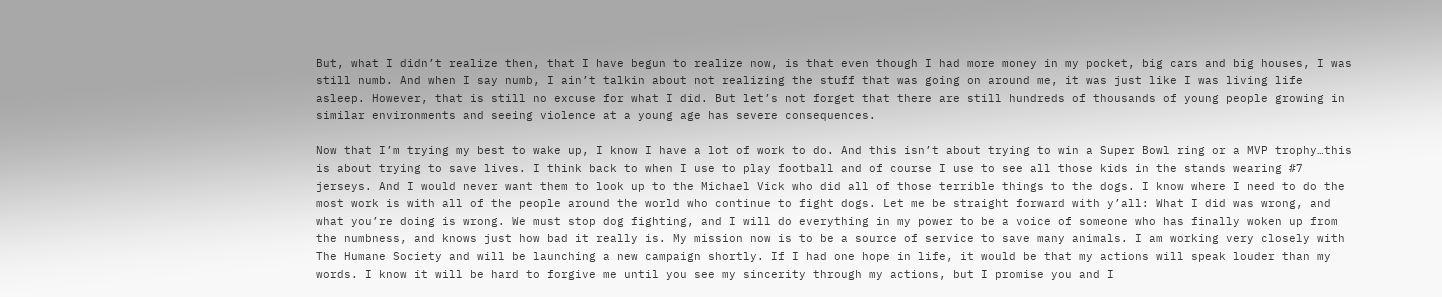But, what I didn’t realize then, that I have begun to realize now, is that even though I had more money in my pocket, big cars and big houses, I was still numb. And when I say numb, I ain’t talkin about not realizing the stuff that was going on around me, it was just like I was living life asleep. However, that is still no excuse for what I did. But let’s not forget that there are still hundreds of thousands of young people growing in similar environments and seeing violence at a young age has severe consequences.

Now that I’m trying my best to wake up, I know I have a lot of work to do. And this isn’t about trying to win a Super Bowl ring or a MVP trophy…this is about trying to save lives. I think back to when I use to play football and of course I use to see all those kids in the stands wearing #7 jerseys. And I would never want them to look up to the Michael Vick who did all of those terrible things to the dogs. I know where I need to do the most work is with all of the people around the world who continue to fight dogs. Let me be straight forward with y’all: What I did was wrong, and what you’re doing is wrong. We must stop dog fighting, and I will do everything in my power to be a voice of someone who has finally woken up from the numbness, and knows just how bad it really is. My mission now is to be a source of service to save many animals. I am working very closely with The Humane Society and will be launching a new campaign shortly. If I had one hope in life, it would be that my actions will speak louder than my words. I know it will be hard to forgive me until you see my sincerity through my actions, but I promise you and I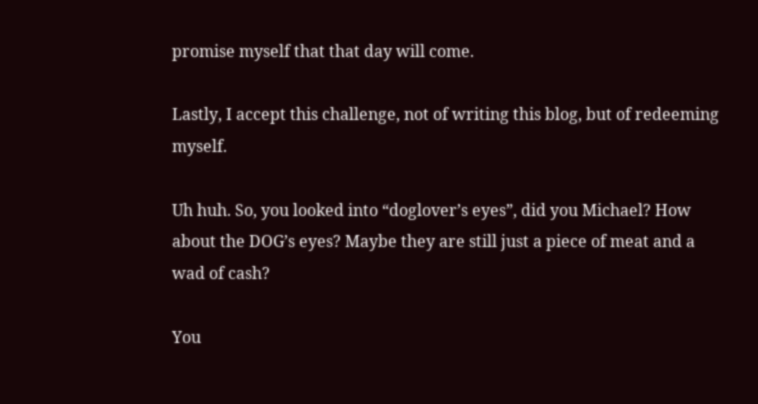promise myself that that day will come.

Lastly, I accept this challenge, not of writing this blog, but of redeeming myself.

Uh huh. So, you looked into “doglover’s eyes”, did you Michael? How about the DOG’s eyes? Maybe they are still just a piece of meat and a wad of cash?

You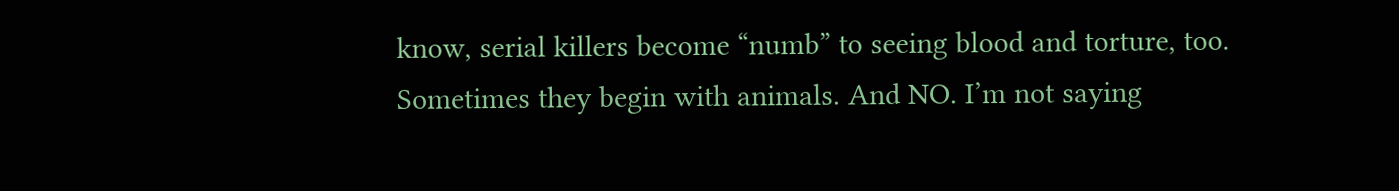know, serial killers become “numb” to seeing blood and torture, too. Sometimes they begin with animals. And NO. I’m not saying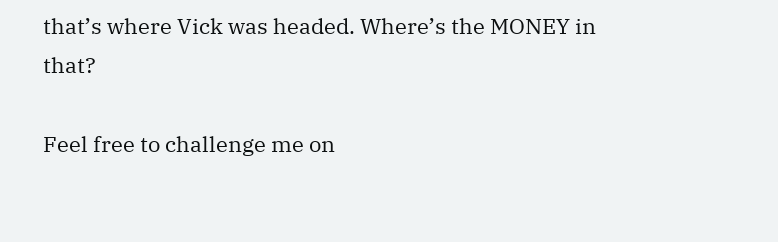that’s where Vick was headed. Where’s the MONEY in that?

Feel free to challenge me on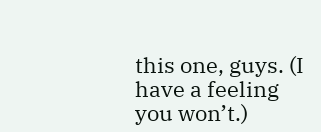this one, guys. (I have a feeling you won’t.)